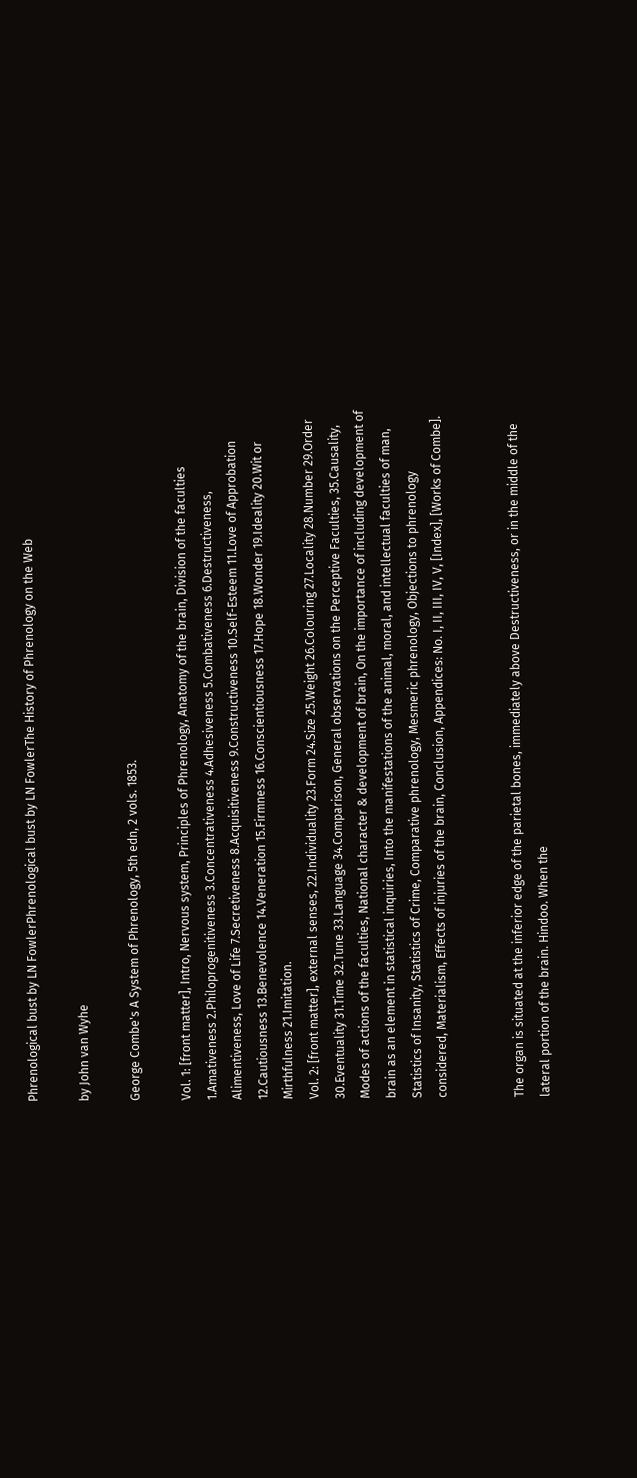Phrenological bust by LN FowlerPhrenological bust by LN FowlerThe History of Phrenology on the Web

by John van Wyhe

George Combe's A System of Phrenology, 5th edn, 2 vols. 1853.

Vol. 1: [front matter], Intro, Nervous system, Principles of Phrenology, Anatomy of the brain, Division of the faculties 1.Amativeness 2.Philoprogenitiveness 3.Concentrativeness 4.Adhesiveness 5.Combativeness 6.Destructiveness, Alimentiveness, Love of Life 7.Secretiveness 8.Acquisitiveness 9.Constructiveness 10.Self-Esteem 11.Love of Approbation 12.Cautiousness 13.Benevolence 14.Veneration 15.Firmness 16.Conscientiousness 17.Hope 18.Wonder 19.Ideality 20.Wit or Mirthfulness 21.Imitation.
Vol. 2: [front matter], external senses, 22.Individuality 23.Form 24.Size 25.Weight 26.Colouring 27.Locality 28.Number 29.Order 30.Eventuality 31.Time 32.Tune 33.Language 34.Comparison, General observations on the Perceptive Faculties, 35.Causality, Modes of actions of the faculties, National character & development of brain, On the importance of including development of brain as an element in statistical inquiries, Into the manifestations of the animal, moral, and intellectual faculties of man, Statistics of Insanity, Statistics of Crime, Comparative phrenology, Mesmeric phrenology, Objections to phrenology considered, Materialism, Effects of injuries of the brain, Conclusion, Appendices: No. I, II, III, IV, V, [Index], [Works of Combe].


The organ is situated at the inferior edge of the parietal bones, immediately above Destructiveness, or in the middle of the lateral portion of the brain. Hindoo. When the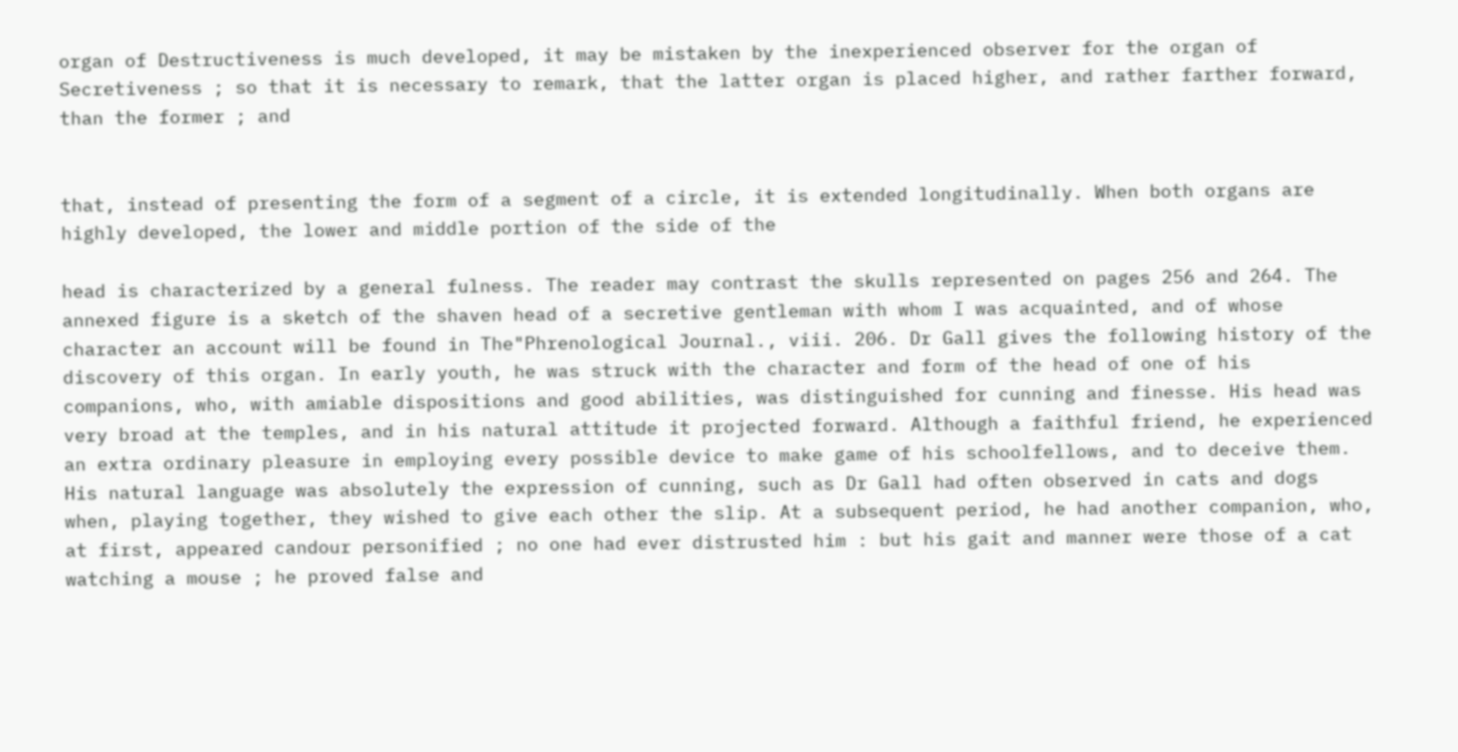organ of Destructiveness is much developed, it may be mistaken by the inexperienced observer for the organ of Secretiveness ; so that it is necessary to remark, that the latter organ is placed higher, and rather farther forward, than the former ; and


that, instead of presenting the form of a segment of a circle, it is extended longitudinally. When both organs are highly developed, the lower and middle portion of the side of the

head is characterized by a general fulness. The reader may contrast the skulls represented on pages 256 and 264. The annexed figure is a sketch of the shaven head of a secretive gentleman with whom I was acquainted, and of whose character an account will be found in The"Phrenological Journal., viii. 206. Dr Gall gives the following history of the discovery of this organ. In early youth, he was struck with the character and form of the head of one of his companions, who, with amiable dispositions and good abilities, was distinguished for cunning and finesse. His head was very broad at the temples, and in his natural attitude it projected forward. Although a faithful friend, he experienced an extra ordinary pleasure in employing every possible device to make game of his schoolfellows, and to deceive them. His natural language was absolutely the expression of cunning, such as Dr Gall had often observed in cats and dogs when, playing together, they wished to give each other the slip. At a subsequent period, he had another companion, who, at first, appeared candour personified ; no one had ever distrusted him : but his gait and manner were those of a cat watching a mouse ; he proved false and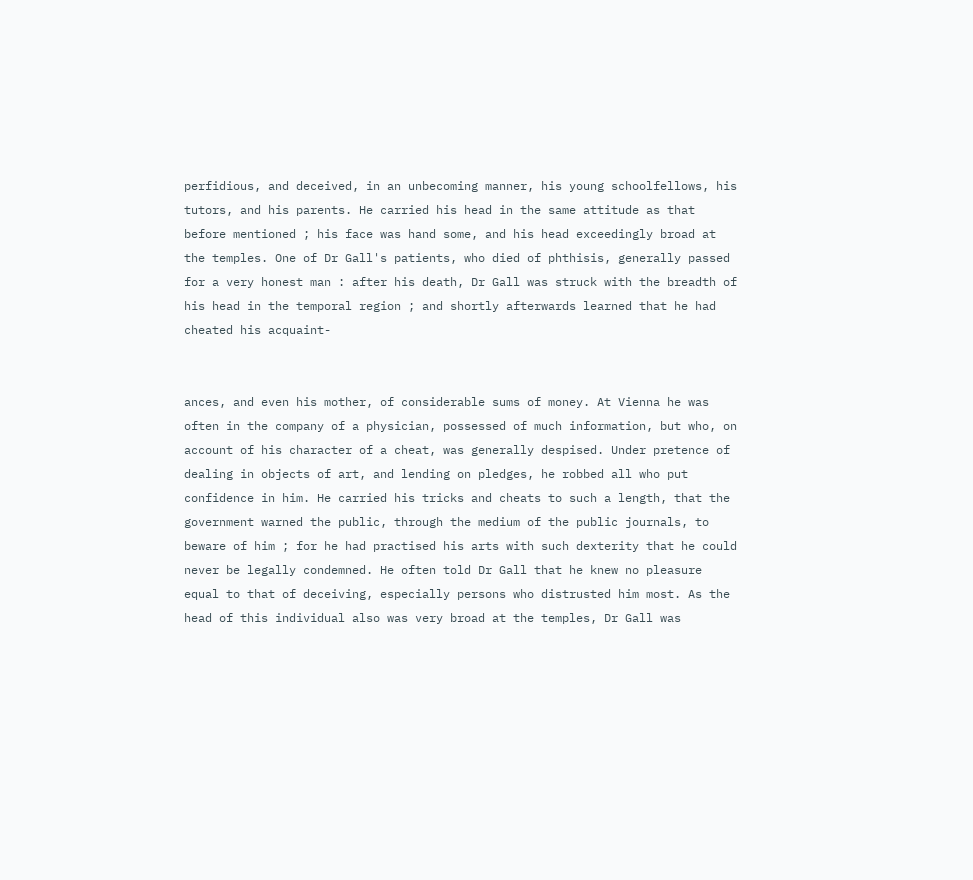perfidious, and deceived, in an unbecoming manner, his young schoolfellows, his tutors, and his parents. He carried his head in the same attitude as that before mentioned ; his face was hand some, and his head exceedingly broad at the temples. One of Dr Gall's patients, who died of phthisis, generally passed for a very honest man : after his death, Dr Gall was struck with the breadth of his head in the temporal region ; and shortly afterwards learned that he had cheated his acquaint-


ances, and even his mother, of considerable sums of money. At Vienna he was often in the company of a physician, possessed of much information, but who, on account of his character of a cheat, was generally despised. Under pretence of dealing in objects of art, and lending on pledges, he robbed all who put confidence in him. He carried his tricks and cheats to such a length, that the government warned the public, through the medium of the public journals, to beware of him ; for he had practised his arts with such dexterity that he could never be legally condemned. He often told Dr Gall that he knew no pleasure equal to that of deceiving, especially persons who distrusted him most. As the head of this individual also was very broad at the temples, Dr Gall was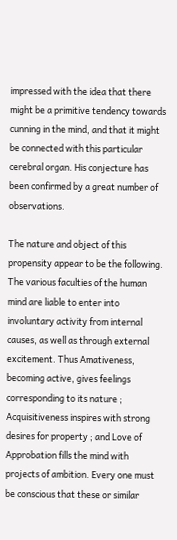impressed with the idea that there might be a primitive tendency towards cunning in the mind, and that it might be connected with this particular cerebral organ. His conjecture has been confirmed by a great number of observations.

The nature and object of this propensity appear to be the following. The various faculties of the human mind are liable to enter into involuntary activity from internal causes, as well as through external excitement. Thus Amativeness, becoming active, gives feelings corresponding to its nature ; Acquisitiveness inspires with strong desires for property ; and Love of Approbation fills the mind with projects of ambition. Every one must be conscious that these or similar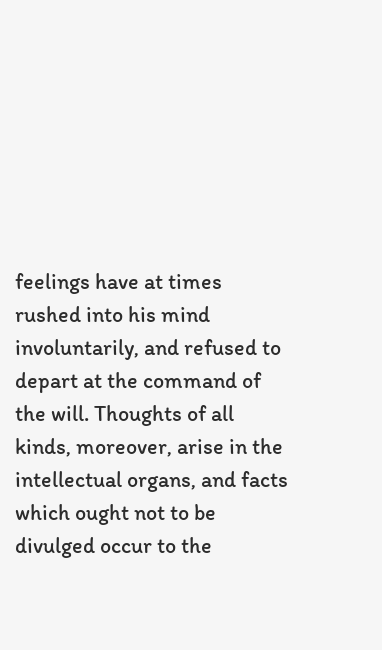feelings have at times rushed into his mind involuntarily, and refused to depart at the command of the will. Thoughts of all kinds, moreover, arise in the intellectual organs, and facts which ought not to be divulged occur to the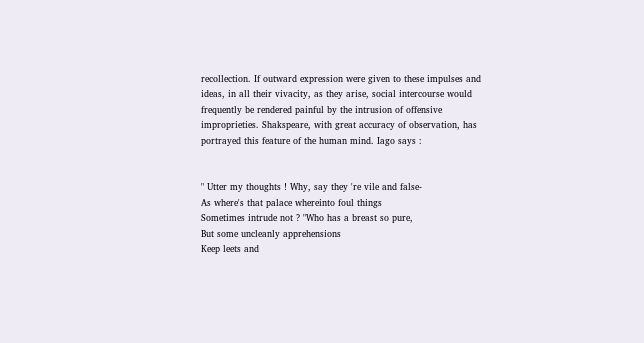recollection. If outward expression were given to these impulses and ideas, in all their vivacity, as they arise, social intercourse would frequently be rendered painful by the intrusion of offensive improprieties. Shakspeare, with great accuracy of observation, has portrayed this feature of the human mind. Iago says :


" Utter my thoughts ! Why, say they 're vile and false-
As where's that palace whereinto foul things
Sometimes intrude not ? "Who has a breast so pure,
But some uncleanly apprehensions
Keep leets and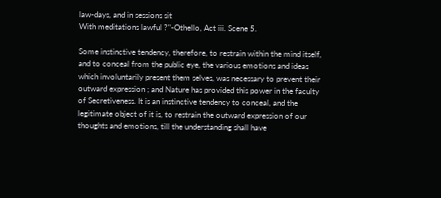law-days, and in sessions sit
With meditations lawful ?"-Othello, Act iii. Scene 5.

Some instinctive tendency, therefore, to restrain within the mind itself, and to conceal from the public eye, the various emotions and ideas which involuntarily present them selves, was necessary to prevent their outward expression ; and Nature has provided this power in the faculty of Secretiveness. It is an instinctive tendency to conceal, and the legitimate object of it is, to restrain the outward expression of our thoughts and emotions, till the understanding shall have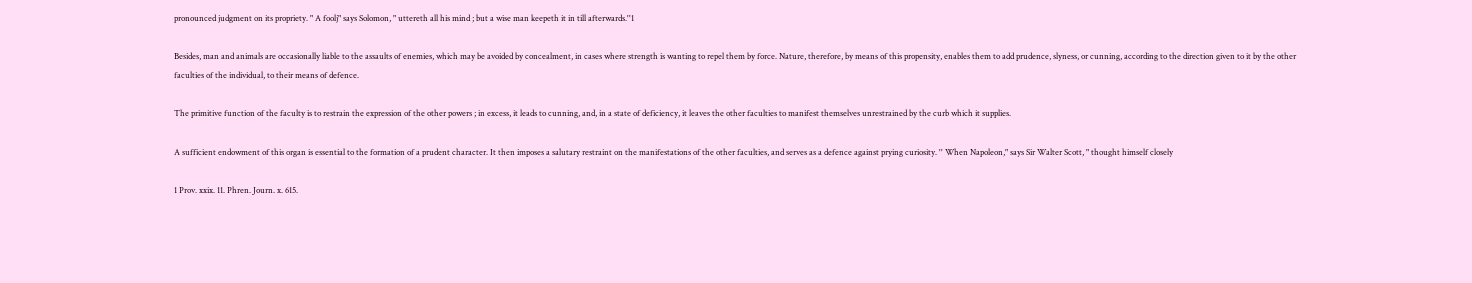pronounced judgment on its propriety. " A foolj" says Solomon, " uttereth all his mind ; but a wise man keepeth it in till afterwards.''1

Besides, man and animals are occasionally liable to the assaults of enemies, which may be avoided by concealment, in cases where strength is wanting to repel them by force. Nature, therefore, by means of this propensity, enables them to add prudence, slyness, or cunning, according to the direction given to it by the other faculties of the individual, to their means of defence.

The primitive function of the faculty is to restrain the expression of the other powers ; in excess, it leads to cunning, and, in a state of deficiency, it leaves the other faculties to manifest themselves unrestrained by the curb which it supplies.

A sufficient endowment of this organ is essential to the formation of a prudent character. It then imposes a salutary restraint on the manifestations of the other faculties, and serves as a defence against prying curiosity. '' When Napoleon," says Sir Walter Scott, " thought himself closely

1 Prov. xxix. 11. Phren. Journ. x. 615.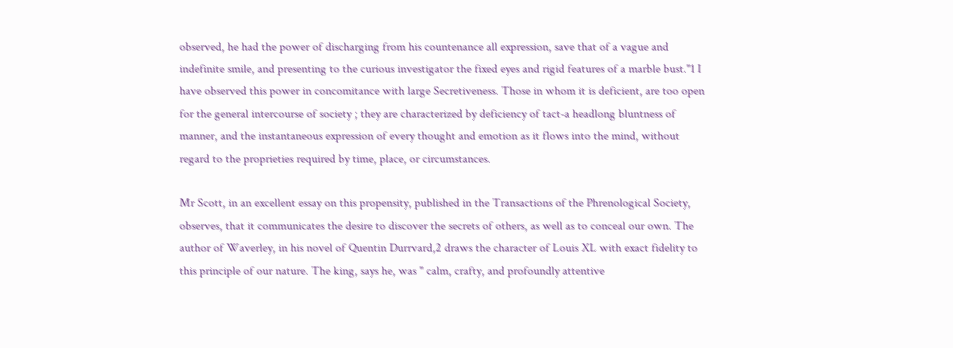observed, he had the power of discharging from his countenance all expression, save that of a vague and indefinite smile, and presenting to the curious investigator the fixed eyes and rigid features of a marble bust."1 I have observed this power in concomitance with large Secretiveness. Those in whom it is deficient, are too open for the general intercourse of society ; they are characterized by deficiency of tact-a headlong bluntness of manner, and the instantaneous expression of every thought and emotion as it flows into the mind, without regard to the proprieties required by time, place, or circumstances.

Mr Scott, in an excellent essay on this propensity, published in the Transactions of the Phrenological Society, observes, that it communicates the desire to discover the secrets of others, as well as to conceal our own. The author of Waverley, in his novel of Quentin Durrvard,2 draws the character of Louis XL with exact fidelity to this principle of our nature. The king, says he, was " calm, crafty, and profoundly attentive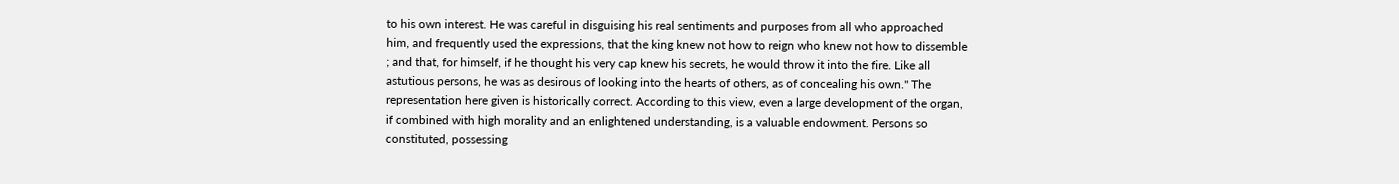to his own interest. He was careful in disguising his real sentiments and purposes from all who approached him, and frequently used the expressions, that the king knew not how to reign who knew not how to dissemble ; and that, for himself, if he thought his very cap knew his secrets, he would throw it into the fire. Like all astutious persons, he was as desirous of looking into the hearts of others, as of concealing his own." The representation here given is historically correct. According to this view, even a large development of the organ, if combined with high morality and an enlightened understanding, is a valuable endowment. Persons so constituted, possessing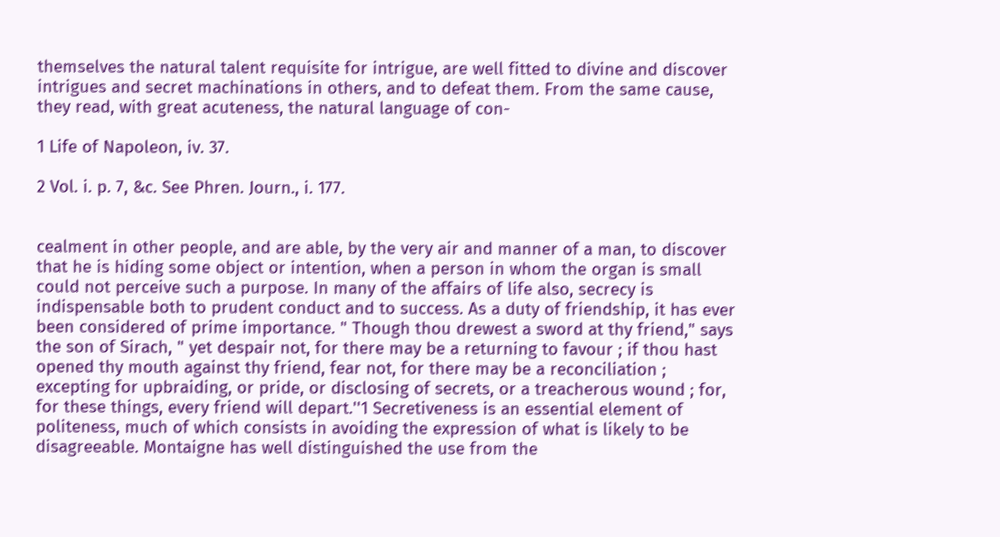themselves the natural talent requisite for intrigue, are well fitted to divine and discover intrigues and secret machinations in others, and to defeat them. From the same cause, they read, with great acuteness, the natural language of con-

1 Life of Napoleon, iv. 37.

2 Vol. i. p. 7, &c. See Phren. Journ., i. 177.


cealment in other people, and are able, by the very air and manner of a man, to discover that he is hiding some object or intention, when a person in whom the organ is small could not perceive such a purpose. In many of the affairs of life also, secrecy is indispensable both to prudent conduct and to success. As a duty of friendship, it has ever been considered of prime importance. " Though thou drewest a sword at thy friend," says the son of Sirach, " yet despair not, for there may be a returning to favour ; if thou hast opened thy mouth against thy friend, fear not, for there may be a reconciliation ; excepting for upbraiding, or pride, or disclosing of secrets, or a treacherous wound ; for, for these things, every friend will depart.''1 Secretiveness is an essential element of politeness, much of which consists in avoiding the expression of what is likely to be disagreeable. Montaigne has well distinguished the use from the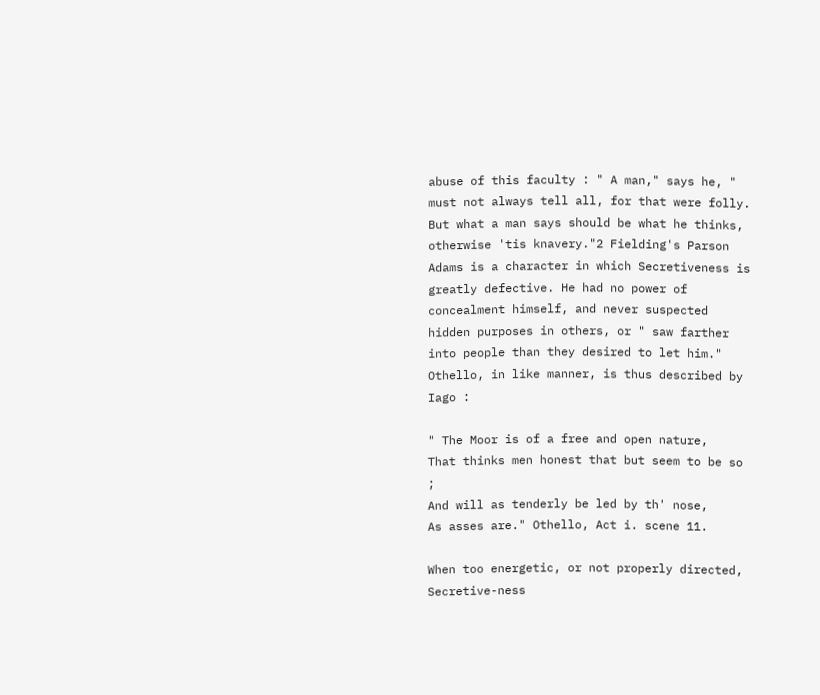abuse of this faculty : " A man," says he, " must not always tell all, for that were folly. But what a man says should be what he thinks, otherwise 'tis knavery."2 Fielding's Parson Adams is a character in which Secretiveness is greatly defective. He had no power of concealment himself, and never suspected hidden purposes in others, or " saw farther into people than they desired to let him." Othello, in like manner, is thus described by Iago :

" The Moor is of a free and open nature,
That thinks men honest that but seem to be so ;
And will as tenderly be led by th' nose,
As asses are." Othello, Act i. scene 11.

When too energetic, or not properly directed, Secretive-ness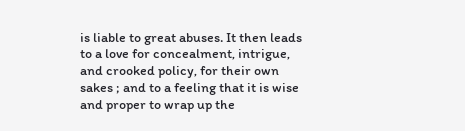is liable to great abuses. It then leads to a love for concealment, intrigue, and crooked policy, for their own sakes ; and to a feeling that it is wise and proper to wrap up the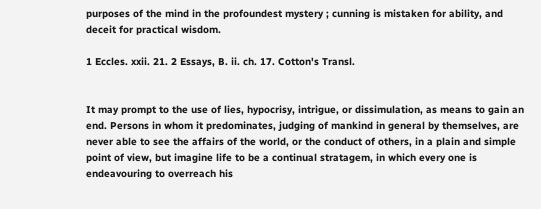purposes of the mind in the profoundest mystery ; cunning is mistaken for ability, and deceit for practical wisdom.

1 Eccles. xxii. 21. 2 Essays, B. ii. ch. 17. Cotton's Transl.


It may prompt to the use of lies, hypocrisy, intrigue, or dissimulation, as means to gain an end. Persons in whom it predominates, judging of mankind in general by themselves, are never able to see the affairs of the world, or the conduct of others, in a plain and simple point of view, but imagine life to be a continual stratagem, in which every one is endeavouring to overreach his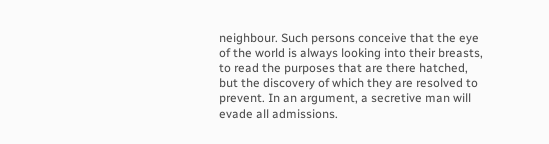neighbour. Such persons conceive that the eye of the world is always looking into their breasts, to read the purposes that are there hatched, but the discovery of which they are resolved to prevent. In an argument, a secretive man will evade all admissions.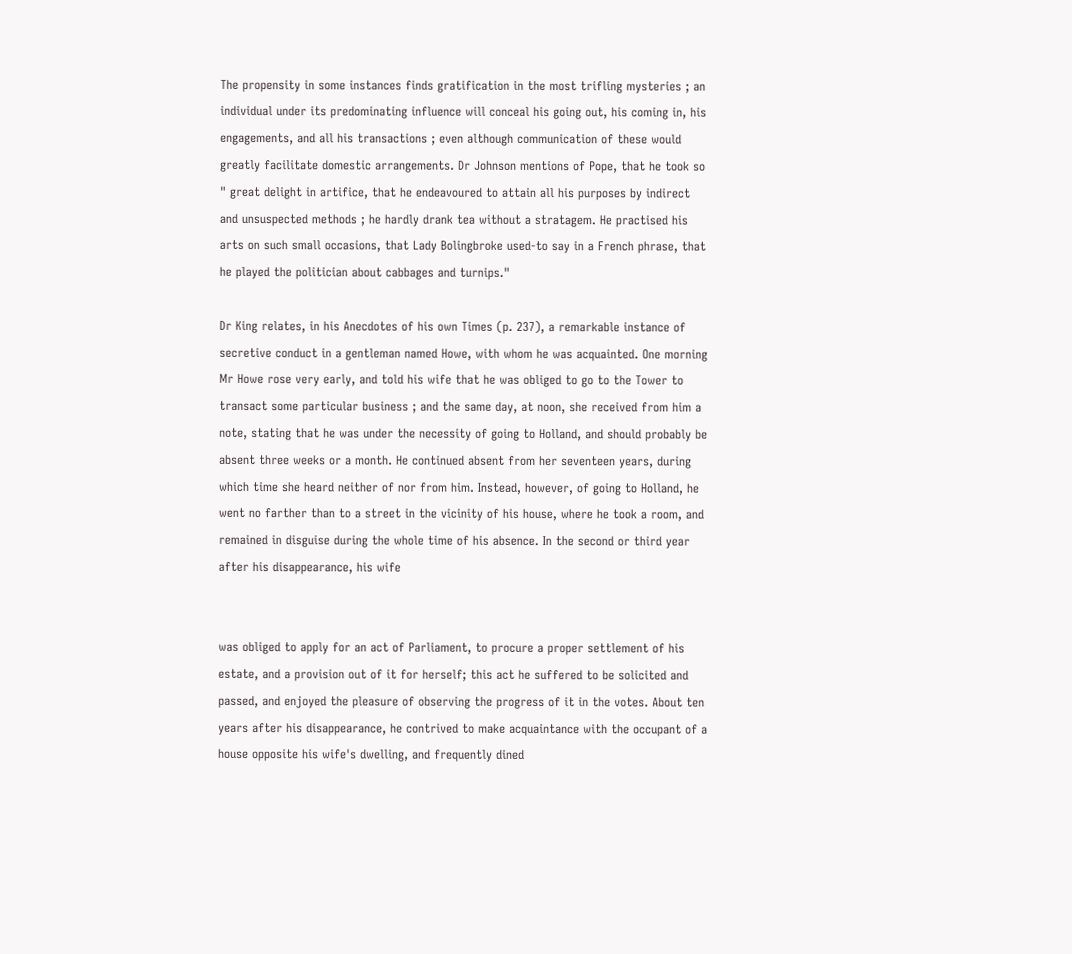The propensity in some instances finds gratification in the most trifling mysteries ; an individual under its predominating influence will conceal his going out, his coming in, his engagements, and all his transactions ; even although communication of these would greatly facilitate domestic arrangements. Dr Johnson mentions of Pope, that he took so " great delight in artifice, that he endeavoured to attain all his purposes by indirect and unsuspected methods ; he hardly drank tea without a stratagem. He practised his arts on such small occasions, that Lady Bolingbroke used-to say in a French phrase, that he played the politician about cabbages and turnips."

Dr King relates, in his Anecdotes of his own Times (p. 237), a remarkable instance of secretive conduct in a gentleman named Howe, with whom he was acquainted. One morning Mr Howe rose very early, and told his wife that he was obliged to go to the Tower to transact some particular business ; and the same day, at noon, she received from him a note, stating that he was under the necessity of going to Holland, and should probably be absent three weeks or a month. He continued absent from her seventeen years, during which time she heard neither of nor from him. Instead, however, of going to Holland, he went no farther than to a street in the vicinity of his house, where he took a room, and remained in disguise during the whole time of his absence. In the second or third year after his disappearance, his wife


was obliged to apply for an act of Parliament, to procure a proper settlement of his estate, and a provision out of it for herself; this act he suffered to be solicited and passed, and enjoyed the pleasure of observing the progress of it in the votes. About ten years after his disappearance, he contrived to make acquaintance with the occupant of a house opposite his wife's dwelling, and frequently dined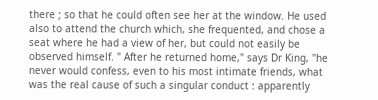there ; so that he could often see her at the window. He used also to attend the church which, she frequented, and chose a seat where he had a view of her, but could not easily be observed himself. " After he returned home," says Dr King, "he never would confess, even to his most intimate friends, what was the real cause of such a singular conduct : apparently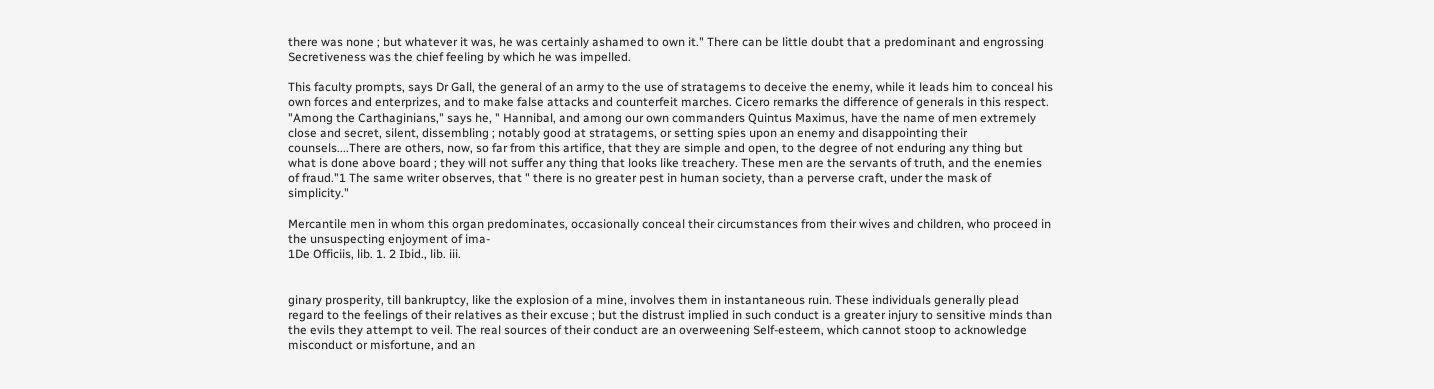there was none ; but whatever it was, he was certainly ashamed to own it." There can be little doubt that a predominant and engrossing Secretiveness was the chief feeling by which he was impelled.

This faculty prompts, says Dr Gall, the general of an army to the use of stratagems to deceive the enemy, while it leads him to conceal his own forces and enterprizes, and to make false attacks and counterfeit marches. Cicero remarks the difference of generals in this respect. "Among the Carthaginians," says he, " Hannibal, and among our own commanders Quintus Maximus, have the name of men extremely close and secret, silent, dissembling ; notably good at stratagems, or setting spies upon an enemy and disappointing their counsels....There are others, now, so far from this artifice, that they are simple and open, to the degree of not enduring any thing but what is done above board ; they will not suffer any thing that looks like treachery. These men are the servants of truth, and the enemies of fraud."1 The same writer observes, that " there is no greater pest in human society, than a perverse craft, under the mask of simplicity."

Mercantile men in whom this organ predominates, occasionally conceal their circumstances from their wives and children, who proceed in the unsuspecting enjoyment of ima-
1De Officiis, lib. 1. 2 Ibid., lib. iii.


ginary prosperity, till bankruptcy, like the explosion of a mine, involves them in instantaneous ruin. These individuals generally plead regard to the feelings of their relatives as their excuse ; but the distrust implied in such conduct is a greater injury to sensitive minds than the evils they attempt to veil. The real sources of their conduct are an overweening Self-esteem, which cannot stoop to acknowledge misconduct or misfortune, and an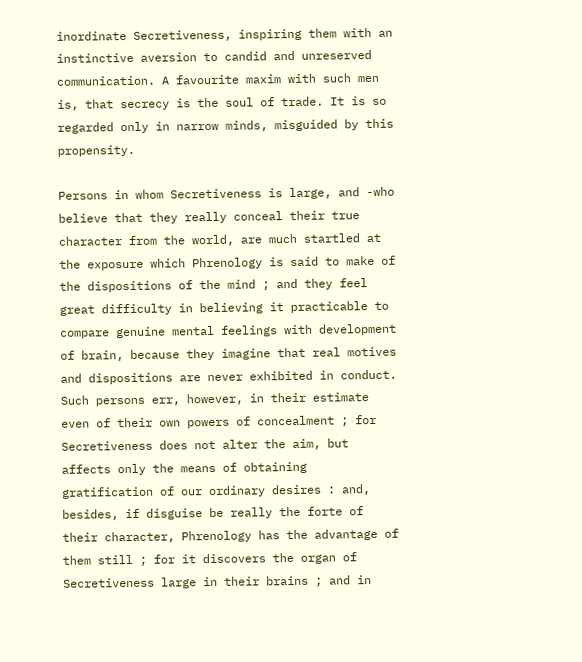inordinate Secretiveness, inspiring them with an instinctive aversion to candid and unreserved communication. A favourite maxim with such men is, that secrecy is the soul of trade. It is so regarded only in narrow minds, misguided by this propensity.

Persons in whom Secretiveness is large, and -who believe that they really conceal their true character from the world, are much startled at the exposure which Phrenology is said to make of the dispositions of the mind ; and they feel great difficulty in believing it practicable to compare genuine mental feelings with development of brain, because they imagine that real motives and dispositions are never exhibited in conduct. Such persons err, however, in their estimate even of their own powers of concealment ; for Secretiveness does not alter the aim, but affects only the means of obtaining gratification of our ordinary desires : and, besides, if disguise be really the forte of their character, Phrenology has the advantage of them still ; for it discovers the organ of Secretiveness large in their brains ; and in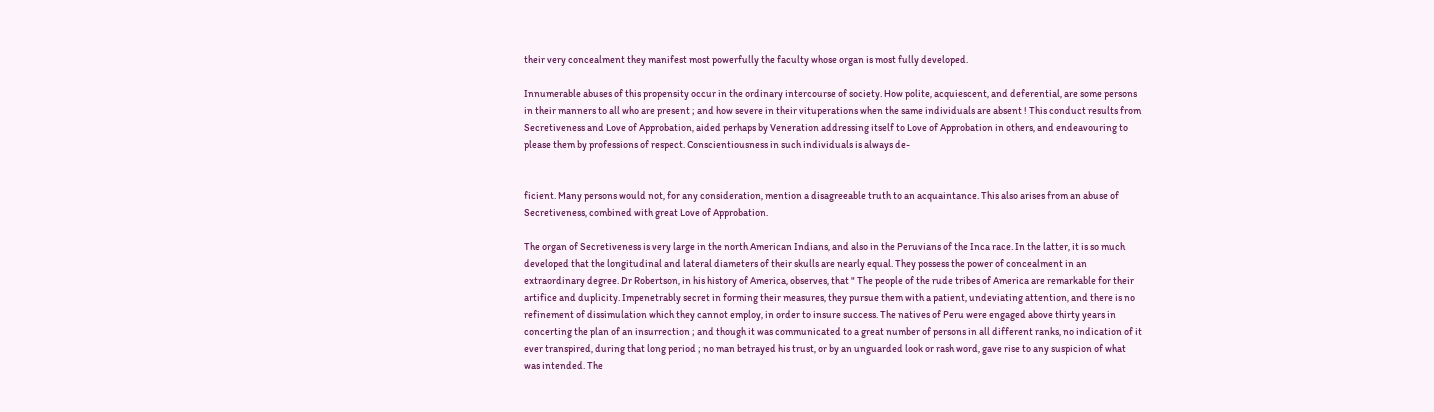their very concealment they manifest most powerfully the faculty whose organ is most fully developed.

Innumerable abuses of this propensity occur in the ordinary intercourse of society. How polite, acquiescent, and deferential, are some persons in their manners to all who are present ; and how severe in their vituperations when the same individuals are absent ! This conduct results from Secretiveness and Love of Approbation, aided perhaps by Veneration addressing itself to Love of Approbation in others, and endeavouring to please them by professions of respect. Conscientiousness in such individuals is always de-


ficient. Many persons would not, for any consideration, mention a disagreeable truth to an acquaintance. This also arises from an abuse of Secretiveness, combined with great Love of Approbation.

The organ of Secretiveness is very large in the north American Indians, and also in the Peruvians of the Inca race. In the latter, it is so much developed that the longitudinal and lateral diameters of their skulls are nearly equal. They possess the power of concealment in an extraordinary degree. Dr Robertson, in his history of America, observes, that " The people of the rude tribes of America are remarkable for their artifice and duplicity. Impenetrably secret in forming their measures, they pursue them with a patient, undeviating attention, and there is no refinement of dissimulation which they cannot employ, in order to insure success. The natives of Peru were engaged above thirty years in concerting the plan of an insurrection ; and though it was communicated to a great number of persons in all different ranks, no indication of it ever transpired, during that long period ; no man betrayed his trust, or by an unguarded look or rash word, gave rise to any suspicion of what was intended. The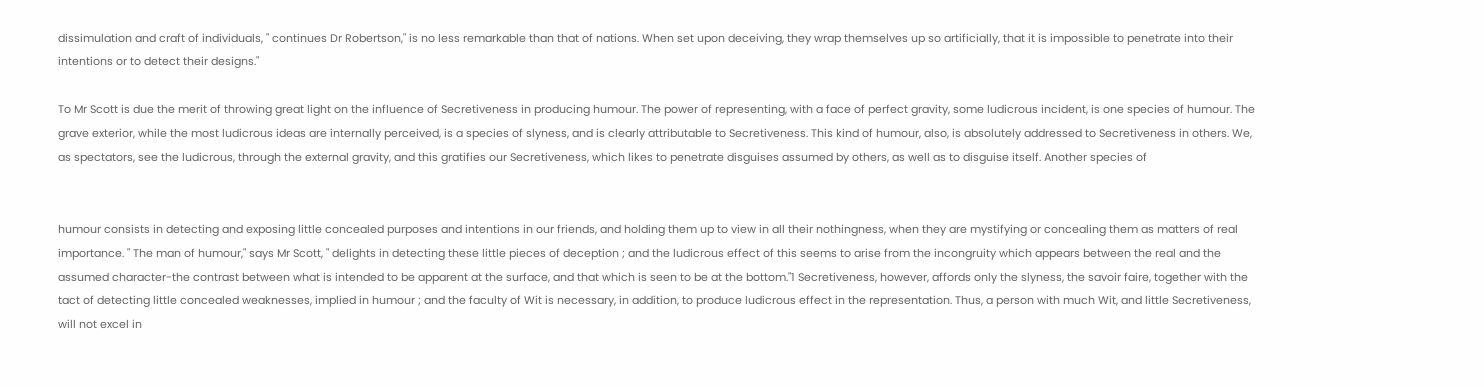dissimulation and craft of individuals, " continues Dr Robertson," is no less remarkable than that of nations. When set upon deceiving, they wrap themselves up so artificially, that it is impossible to penetrate into their intentions or to detect their designs."

To Mr Scott is due the merit of throwing great light on the influence of Secretiveness in producing humour. The power of representing, with a face of perfect gravity, some ludicrous incident, is one species of humour. The grave exterior, while the most ludicrous ideas are internally perceived, is a species of slyness, and is clearly attributable to Secretiveness. This kind of humour, also, is absolutely addressed to Secretiveness in others. We, as spectators, see the ludicrous, through the external gravity, and this gratifies our Secretiveness, which likes to penetrate disguises assumed by others, as well as to disguise itself. Another species of


humour consists in detecting and exposing little concealed purposes and intentions in our friends, and holding them up to view in all their nothingness, when they are mystifying or concealing them as matters of real importance. " The man of humour," says Mr Scott, " delights in detecting these little pieces of deception ; and the ludicrous effect of this seems to arise from the incongruity which appears between the real and the assumed character-the contrast between what is intended to be apparent at the surface, and that which is seen to be at the bottom."1 Secretiveness, however, affords only the slyness, the savoir faire, together with the tact of detecting little concealed weaknesses, implied in humour ; and the faculty of Wit is necessary, in addition, to produce ludicrous effect in the representation. Thus, a person with much Wit, and little Secretiveness, will not excel in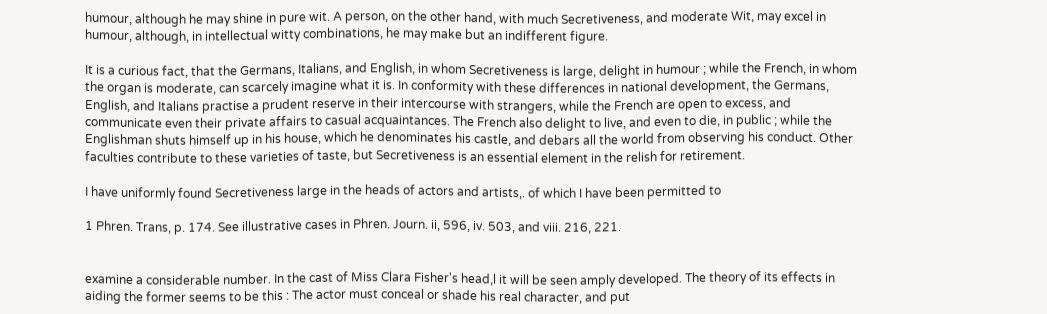humour, although he may shine in pure wit. A person, on the other hand, with much Secretiveness, and moderate Wit, may excel in humour, although, in intellectual witty combinations, he may make but an indifferent figure.

It is a curious fact, that the Germans, Italians, and English, in whom Secretiveness is large, delight in humour ; while the French, in whom the organ is moderate, can scarcely imagine what it is. In conformity with these differences in national development, the Germans, English, and Italians practise a prudent reserve in their intercourse with strangers, while the French are open to excess, and communicate even their private affairs to casual acquaintances. The French also delight to live, and even to die, in public ; while the Englishman shuts himself up in his house, which he denominates his castle, and debars all the world from observing his conduct. Other faculties contribute to these varieties of taste, but Secretiveness is an essential element in the relish for retirement.

I have uniformly found Secretiveness large in the heads of actors and artists,. of which I have been permitted to

1 Phren. Trans, p. 174. See illustrative cases in Phren. Journ. ii, 596, iv. 503, and viii. 216, 221.


examine a considerable number. In the cast of Miss Clara Fisher's head,l it will be seen amply developed. The theory of its effects in aiding the former seems to be this : The actor must conceal or shade his real character, and put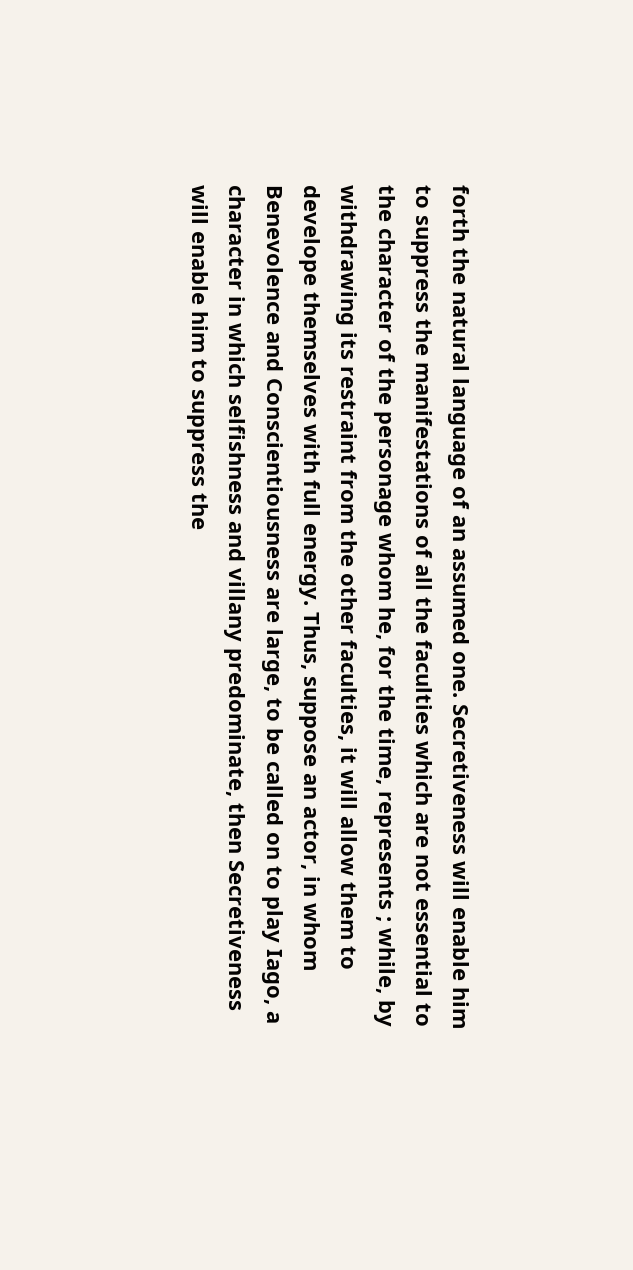forth the natural language of an assumed one. Secretiveness will enable him to suppress the manifestations of all the faculties which are not essential to the character of the personage whom he, for the time, represents ; while, by withdrawing its restraint from the other faculties, it will allow them to develope themselves with full energy. Thus, suppose an actor, in whom Benevolence and Conscientiousness are large, to be called on to play Iago, a character in which selfishness and villany predominate, then Secretiveness will enable him to suppress the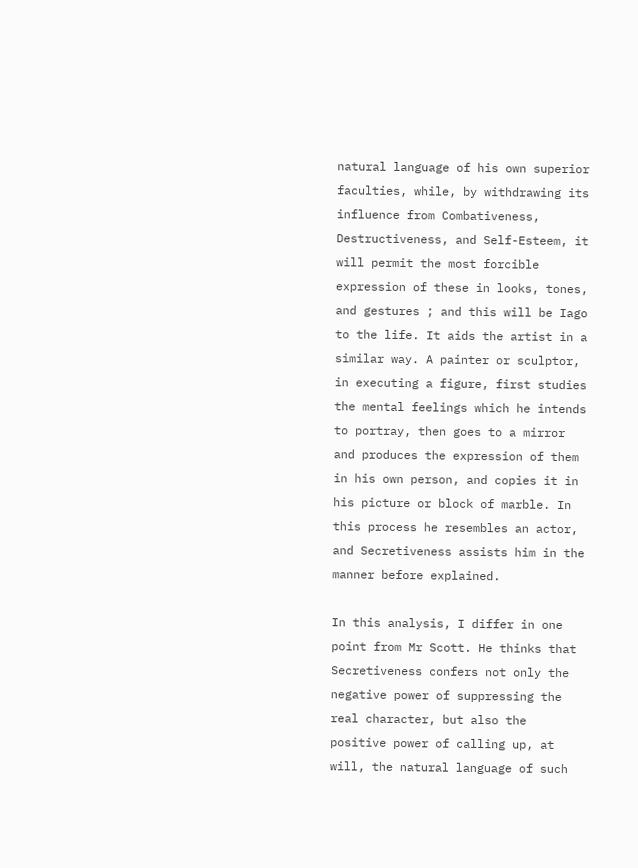natural language of his own superior faculties, while, by withdrawing its influence from Combativeness, Destructiveness, and Self-Esteem, it will permit the most forcible expression of these in looks, tones, and gestures ; and this will be Iago to the life. It aids the artist in a similar way. A painter or sculptor, in executing a figure, first studies the mental feelings which he intends to portray, then goes to a mirror and produces the expression of them in his own person, and copies it in his picture or block of marble. In this process he resembles an actor, and Secretiveness assists him in the manner before explained.

In this analysis, I differ in one point from Mr Scott. He thinks that Secretiveness confers not only the negative power of suppressing the real character, but also the positive power of calling up, at will, the natural language of such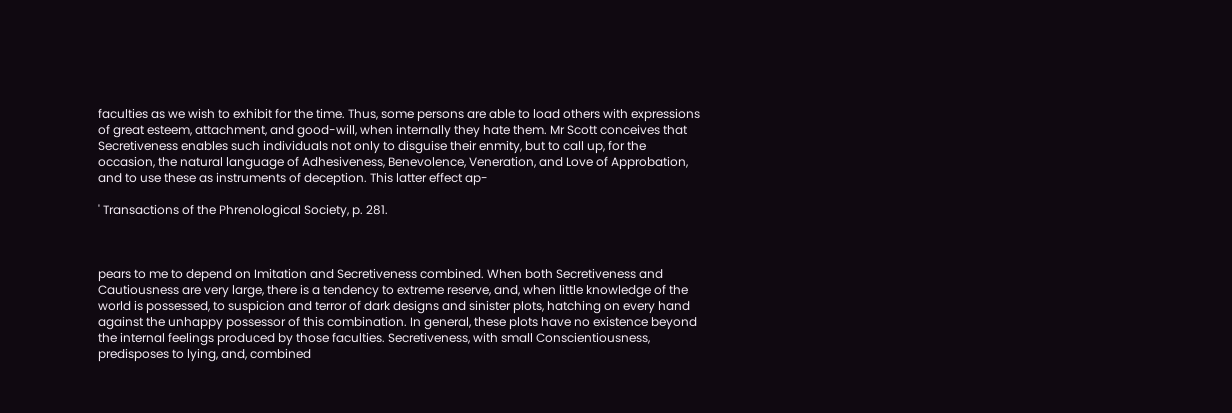faculties as we wish to exhibit for the time. Thus, some persons are able to load others with expressions of great esteem, attachment, and good-will, when internally they hate them. Mr Scott conceives that Secretiveness enables such individuals not only to disguise their enmity, but to call up, for the occasion, the natural language of Adhesiveness, Benevolence, Veneration, and Love of Approbation, and to use these as instruments of deception. This latter effect ap-

' Transactions of the Phrenological Society, p. 281.



pears to me to depend on Imitation and Secretiveness combined. When both Secretiveness and Cautiousness are very large, there is a tendency to extreme reserve, and, when little knowledge of the world is possessed, to suspicion and terror of dark designs and sinister plots, hatching on every hand against the unhappy possessor of this combination. In general, these plots have no existence beyond the internal feelings produced by those faculties. Secretiveness, with small Conscientiousness, predisposes to lying, and, combined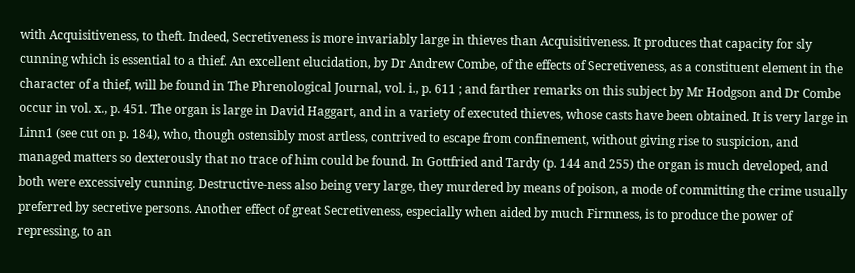with Acquisitiveness, to theft. Indeed, Secretiveness is more invariably large in thieves than Acquisitiveness. It produces that capacity for sly cunning which is essential to a thief. An excellent elucidation, by Dr Andrew Combe, of the effects of Secretiveness, as a constituent element in the character of a thief, will be found in The Phrenological Journal, vol. i., p. 611 ; and farther remarks on this subject by Mr Hodgson and Dr Combe occur in vol. x., p. 451. The organ is large in David Haggart, and in a variety of executed thieves, whose casts have been obtained. It is very large in Linn1 (see cut on p. 184), who, though ostensibly most artless, contrived to escape from confinement, without giving rise to suspicion, and managed matters so dexterously that no trace of him could be found. In Gottfried and Tardy (p. 144 and 255) the organ is much developed, and both were excessively cunning. Destructive-ness also being very large, they murdered by means of poison, a mode of committing the crime usually preferred by secretive persons. Another effect of great Secretiveness, especially when aided by much Firmness, is to produce the power of repressing, to an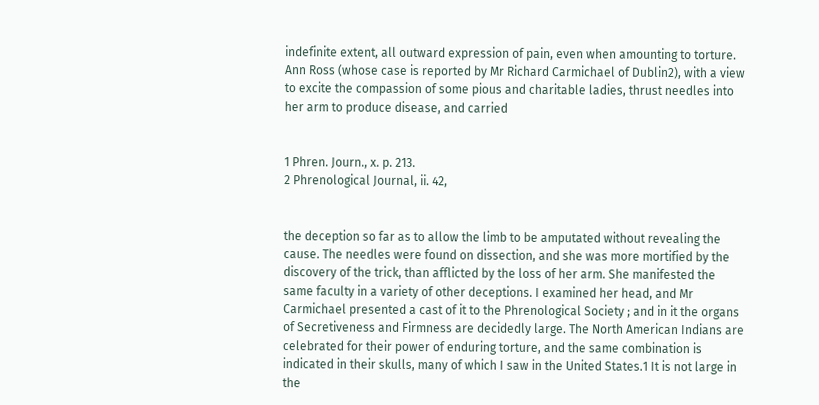indefinite extent, all outward expression of pain, even when amounting to torture. Ann Ross (whose case is reported by Mr Richard Carmichael of Dublin2), with a view to excite the compassion of some pious and charitable ladies, thrust needles into her arm to produce disease, and carried


1 Phren. Journ., x. p. 213.
2 Phrenological Journal, ii. 42,


the deception so far as to allow the limb to be amputated without revealing the cause. The needles were found on dissection, and she was more mortified by the discovery of the trick, than afflicted by the loss of her arm. She manifested the same faculty in a variety of other deceptions. I examined her head, and Mr Carmichael presented a cast of it to the Phrenological Society ; and in it the organs of Secretiveness and Firmness are decidedly large. The North American Indians are celebrated for their power of enduring torture, and the same combination is indicated in their skulls, many of which I saw in the United States.1 It is not large in the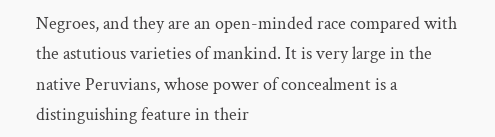Negroes, and they are an open-minded race compared with the astutious varieties of mankind. It is very large in the native Peruvians, whose power of concealment is a distinguishing feature in their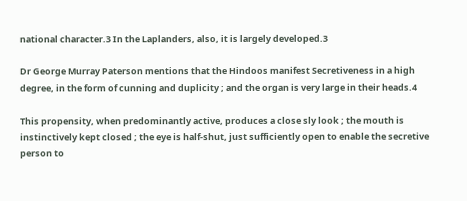national character.3 In the Laplanders, also, it is largely developed.3

Dr George Murray Paterson mentions that the Hindoos manifest Secretiveness in a high degree, in the form of cunning and duplicity ; and the organ is very large in their heads.4

This propensity, when predominantly active, produces a close sly look ; the mouth is instinctively kept closed ; the eye is half-shut, just sufficiently open to enable the secretive person to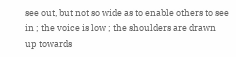see out, but not so wide as to enable others to see in ; the voice is low ; the shoulders are drawn up towards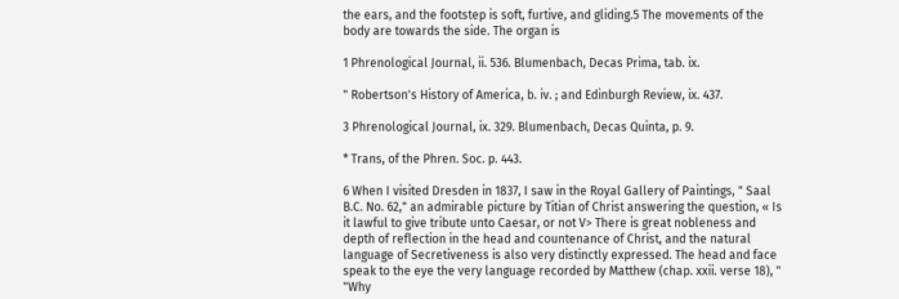the ears, and the footstep is soft, furtive, and gliding.5 The movements of the body are towards the side. The organ is

1 Phrenological Journal, ii. 536. Blumenbach, Decas Prima, tab. ix.

" Robertson's History of America, b. iv. ; and Edinburgh Review, ix. 437.

3 Phrenological Journal, ix. 329. Blumenbach, Decas Quinta, p. 9.

* Trans, of the Phren. Soc. p. 443.

6 When I visited Dresden in 1837, I saw in the Royal Gallery of Paintings, " Saal B.C. No. 62," an admirable picture by Titian of Christ answering the question, « Is it lawful to give tribute unto Caesar, or not V> There is great nobleness and depth of reflection in the head and countenance of Christ, and the natural language of Secretiveness is also very distinctly expressed. The head and face speak to the eye the very language recorded by Matthew (chap. xxii. verse 18), " "Why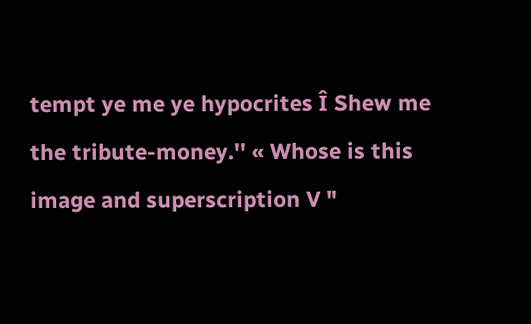tempt ye me ye hypocrites Î Shew me the tribute-money.'' « Whose is this image and superscription V "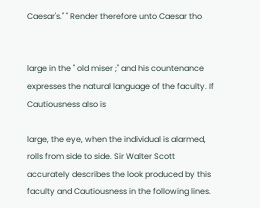Caesar's." " Render therefore unto Caesar tho


large in the " old miser ;" and his countenance expresses the natural language of the faculty. If Cautiousness also is

large, the eye, when the individual is alarmed, rolls from side to side. Sir Walter Scott accurately describes the look produced by this faculty and Cautiousness in the following lines.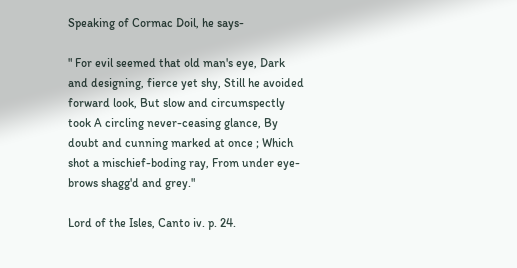Speaking of Cormac Doil, he says-

" For evil seemed that old man's eye, Dark and designing, fierce yet shy, Still he avoided forward look, But slow and circumspectly took A circling never-ceasing glance, By doubt and cunning marked at once ; Which shot a mischief-boding ray, From under eye-brows shagg'd and grey."

Lord of the Isles, Canto iv. p. 24.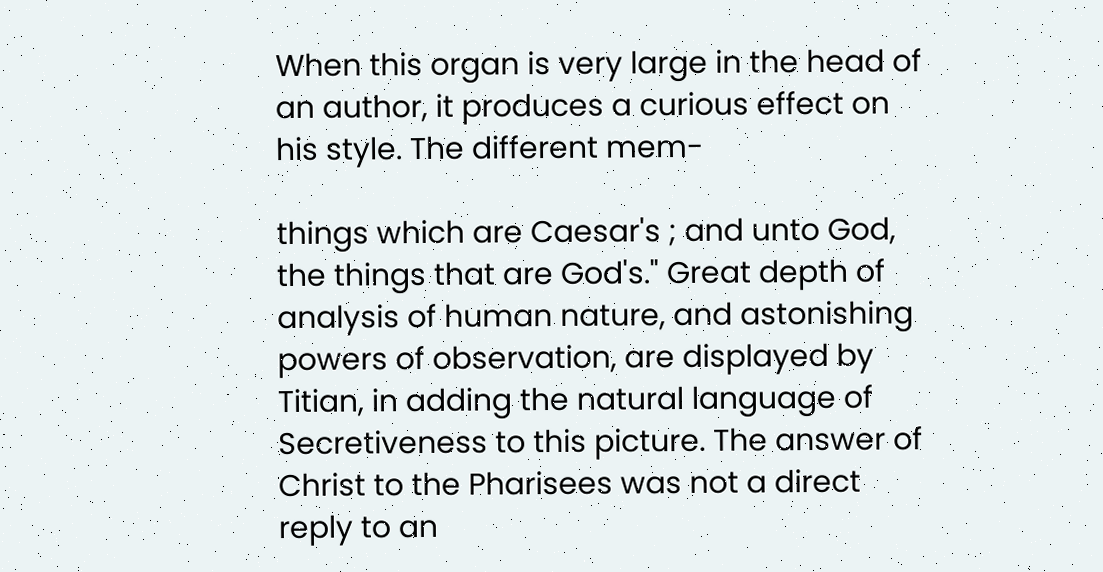When this organ is very large in the head of an author, it produces a curious effect on his style. The different mem-

things which are Caesar's ; and unto God, the things that are God's." Great depth of analysis of human nature, and astonishing powers of observation, are displayed by Titian, in adding the natural language of Secretiveness to this picture. The answer of Christ to the Pharisees was not a direct reply to an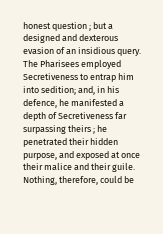honest question ; but a designed and dexterous evasion of an insidious query. The Pharisees employed Secretiveness to entrap him into sedition; and, in his defence, he manifested a depth of Secretiveness far surpassing theirs ; he penetrated their hidden purpose, and exposed at once their malice and their guile. Nothing, therefore, could be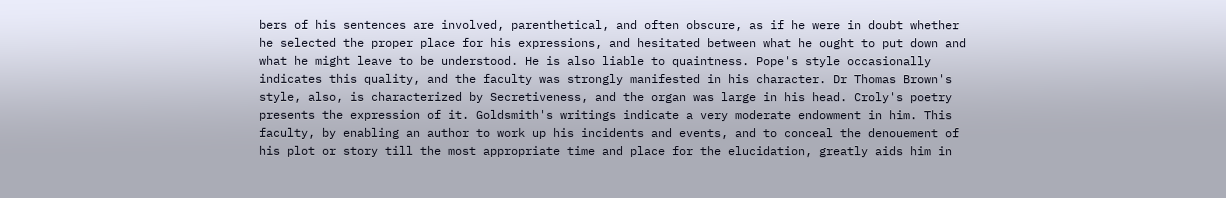bers of his sentences are involved, parenthetical, and often obscure, as if he were in doubt whether he selected the proper place for his expressions, and hesitated between what he ought to put down and what he might leave to be understood. He is also liable to quaintness. Pope's style occasionally indicates this quality, and the faculty was strongly manifested in his character. Dr Thomas Brown's style, also, is characterized by Secretiveness, and the organ was large in his head. Croly's poetry presents the expression of it. Goldsmith's writings indicate a very moderate endowment in him. This faculty, by enabling an author to work up his incidents and events, and to conceal the denouement of his plot or story till the most appropriate time and place for the elucidation, greatly aids him in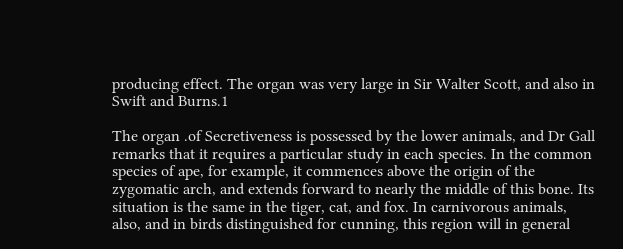producing effect. The organ was very large in Sir Walter Scott, and also in Swift and Burns.1

The organ .of Secretiveness is possessed by the lower animals, and Dr Gall remarks that it requires a particular study in each species. In the common species of ape, for example, it commences above the origin of the zygomatic arch, and extends forward to nearly the middle of this bone. Its situation is the same in the tiger, cat, and fox. In carnivorous animals, also, and in birds distinguished for cunning, this region will in general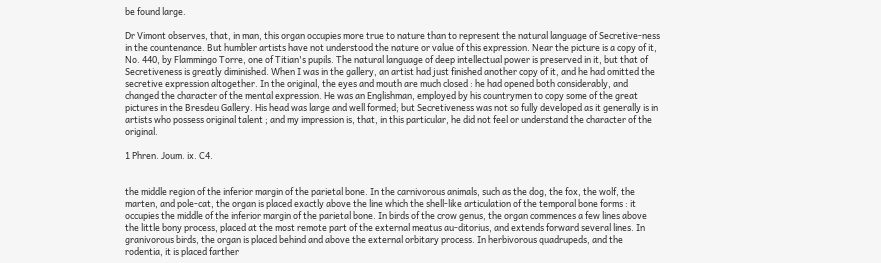be found large.

Dr Vimont observes, that, in man, this organ occupies more true to nature than to represent the natural language of Secretive-ness in the countenance. But humbler artists have not understood the nature or value of this expression. Near the picture is a copy of it, No. 440, by Flammingo Torre, one of Titian's pupils. The natural language of deep intellectual power is preserved in it, but that of Secretiveness is greatly diminished. When I was in the gallery, an artist had just finished another copy of it, and he had omitted the secretive expression altogether. In the original, the eyes and mouth are much closed : he had opened both considerably, and changed the character of the mental expression. He was an Englishman, employed by his countrymen to copy some of the great pictures in the Bresdeu Gallery. His head was large and well formed; but Secretiveness was not so fully developed as it generally is in artists who possess original talent ; and my impression is, that, in this particular, he did not feel or understand the character of the original.

1 Phren. Joum. ix. C4.


the middle region of the inferior margin of the parietal bone. In the carnivorous animals, such as the dog, the fox, the wolf, the marten, and pole-cat, the organ is placed exactly above the line which the shell-like articulation of the temporal bone forms : it occupies the middle of the inferior margin of the parietal bone. In birds of the crow genus, the organ commences a few lines above the little bony process, placed at the most remote part of the external meatus au-ditorius, and extends forward several lines. In granivorous birds, the organ is placed behind and above the external orbitary process. In herbivorous quadrupeds, and the rodentia, it is placed farther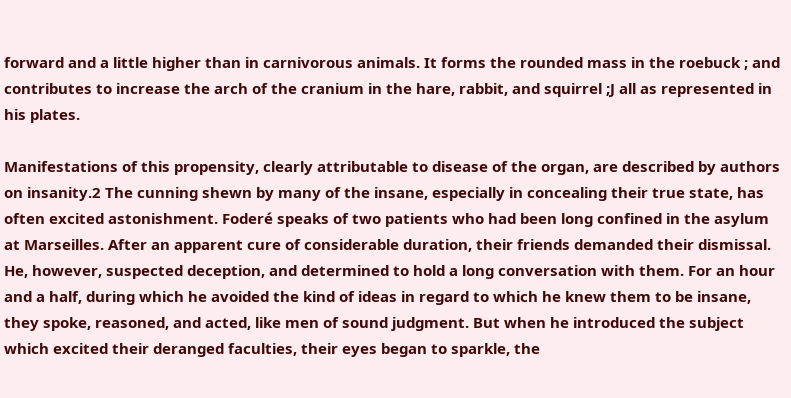forward and a little higher than in carnivorous animals. It forms the rounded mass in the roebuck ; and contributes to increase the arch of the cranium in the hare, rabbit, and squirrel ;J all as represented in his plates.

Manifestations of this propensity, clearly attributable to disease of the organ, are described by authors on insanity.2 The cunning shewn by many of the insane, especially in concealing their true state, has often excited astonishment. Foderé speaks of two patients who had been long confined in the asylum at Marseilles. After an apparent cure of considerable duration, their friends demanded their dismissal. He, however, suspected deception, and determined to hold a long conversation with them. For an hour and a half, during which he avoided the kind of ideas in regard to which he knew them to be insane, they spoke, reasoned, and acted, like men of sound judgment. But when he introduced the subject which excited their deranged faculties, their eyes began to sparkle, the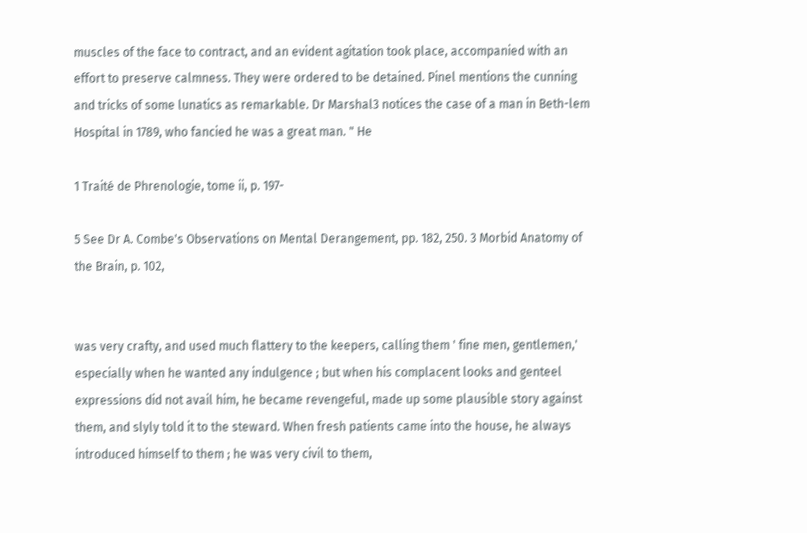muscles of the face to contract, and an evident agitation took place, accompanied with an effort to preserve calmness. They were ordered to be detained. Pinel mentions the cunning and tricks of some lunatics as remarkable. Dr Marshal3 notices the case of a man in Beth-lem Hospital in 1789, who fancied he was a great man. " He

1 Traité de Phrenologie, tome ii, p. 197-

5 See Dr A. Combe's Observations on Mental Derangement, pp. 182, 250. 3 Morbid Anatomy of the Brain, p. 102,


was very crafty, and used much flattery to the keepers, calling them ' fine men, gentlemen,' especially when he wanted any indulgence ; but when his complacent looks and genteel expressions did not avail him, he became revengeful, made up some plausible story against them, and slyly told it to the steward. When fresh patients came into the house, he always introduced himself to them ; he was very civil to them,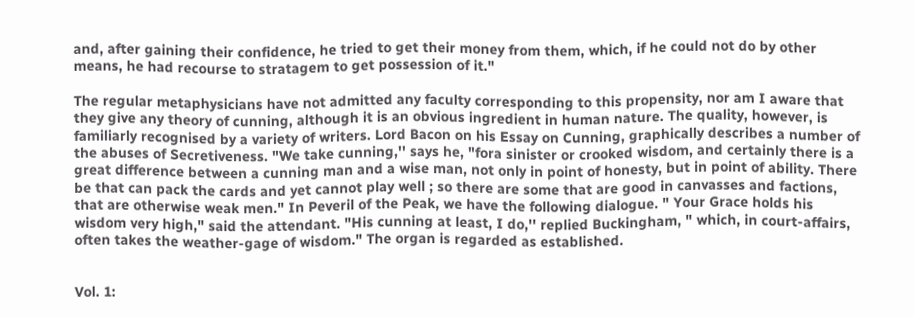and, after gaining their confidence, he tried to get their money from them, which, if he could not do by other means, he had recourse to stratagem to get possession of it."

The regular metaphysicians have not admitted any faculty corresponding to this propensity, nor am I aware that they give any theory of cunning, although it is an obvious ingredient in human nature. The quality, however, is familiarly recognised by a variety of writers. Lord Bacon on his Essay on Cunning, graphically describes a number of the abuses of Secretiveness. "We take cunning,'' says he, "fora sinister or crooked wisdom, and certainly there is a great difference between a cunning man and a wise man, not only in point of honesty, but in point of ability. There be that can pack the cards and yet cannot play well ; so there are some that are good in canvasses and factions, that are otherwise weak men." In Peveril of the Peak, we have the following dialogue. " Your Grace holds his wisdom very high," said the attendant. "His cunning at least, I do,'' replied Buckingham, " which, in court-affairs, often takes the weather-gage of wisdom." The organ is regarded as established.


Vol. 1: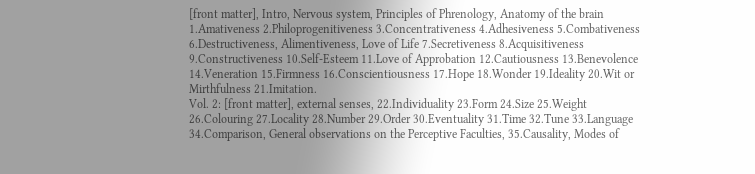[front matter], Intro, Nervous system, Principles of Phrenology, Anatomy of the brain 1.Amativeness 2.Philoprogenitiveness 3.Concentrativeness 4.Adhesiveness 5.Combativeness 6.Destructiveness, Alimentiveness, Love of Life 7.Secretiveness 8.Acquisitiveness 9.Constructiveness 10.Self-Esteem 11.Love of Approbation 12.Cautiousness 13.Benevolence 14.Veneration 15.Firmness 16.Conscientiousness 17.Hope 18.Wonder 19.Ideality 20.Wit or Mirthfulness 21.Imitation.
Vol. 2: [front matter], external senses, 22.Individuality 23.Form 24.Size 25.Weight 26.Colouring 27.Locality 28.Number 29.Order 30.Eventuality 31.Time 32.Tune 33.Language 34.Comparison, General observations on the Perceptive Faculties, 35.Causality, Modes of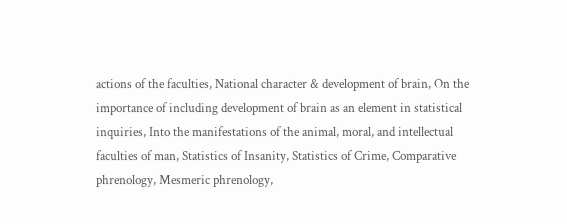actions of the faculties, National character & development of brain, On the importance of including development of brain as an element in statistical inquiries, Into the manifestations of the animal, moral, and intellectual faculties of man, Statistics of Insanity, Statistics of Crime, Comparative phrenology, Mesmeric phrenology,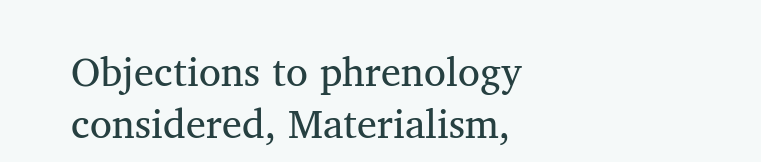Objections to phrenology considered, Materialism,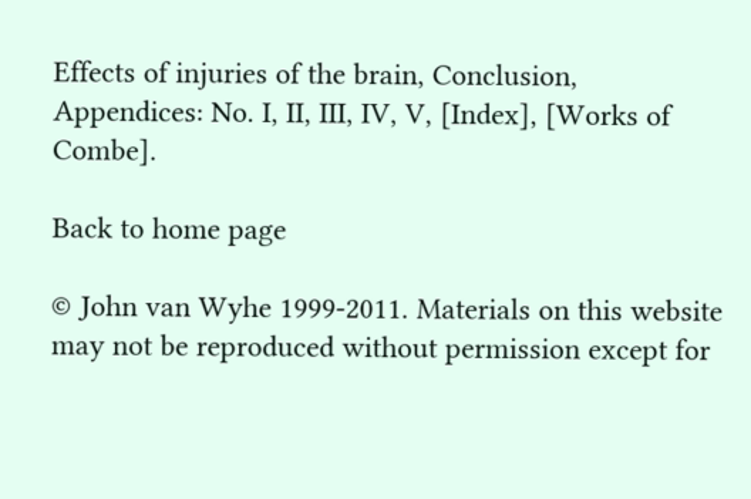Effects of injuries of the brain, Conclusion, Appendices: No. I, II, III, IV, V, [Index], [Works of Combe].

Back to home page

© John van Wyhe 1999-2011. Materials on this website may not be reproduced without permission except for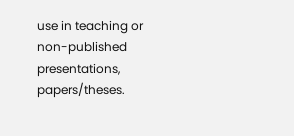use in teaching or non-published presentations, papers/theses.